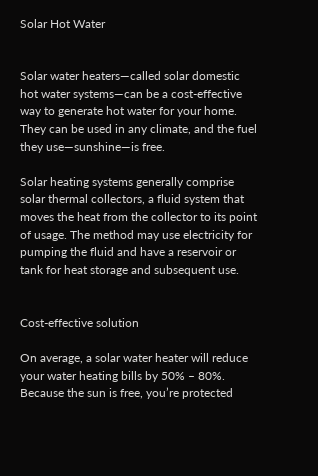Solar Hot Water


Solar water heaters—called solar domestic hot water systems—can be a cost-effective way to generate hot water for your home. They can be used in any climate, and the fuel they use—sunshine—is free.

Solar heating systems generally comprise solar thermal collectors, a fluid system that moves the heat from the collector to its point of usage. The method may use electricity for pumping the fluid and have a reservoir or tank for heat storage and subsequent use.


Cost-effective solution

On average, a solar water heater will reduce your water heating bills by 50% – 80%. Because the sun is free, you’re protected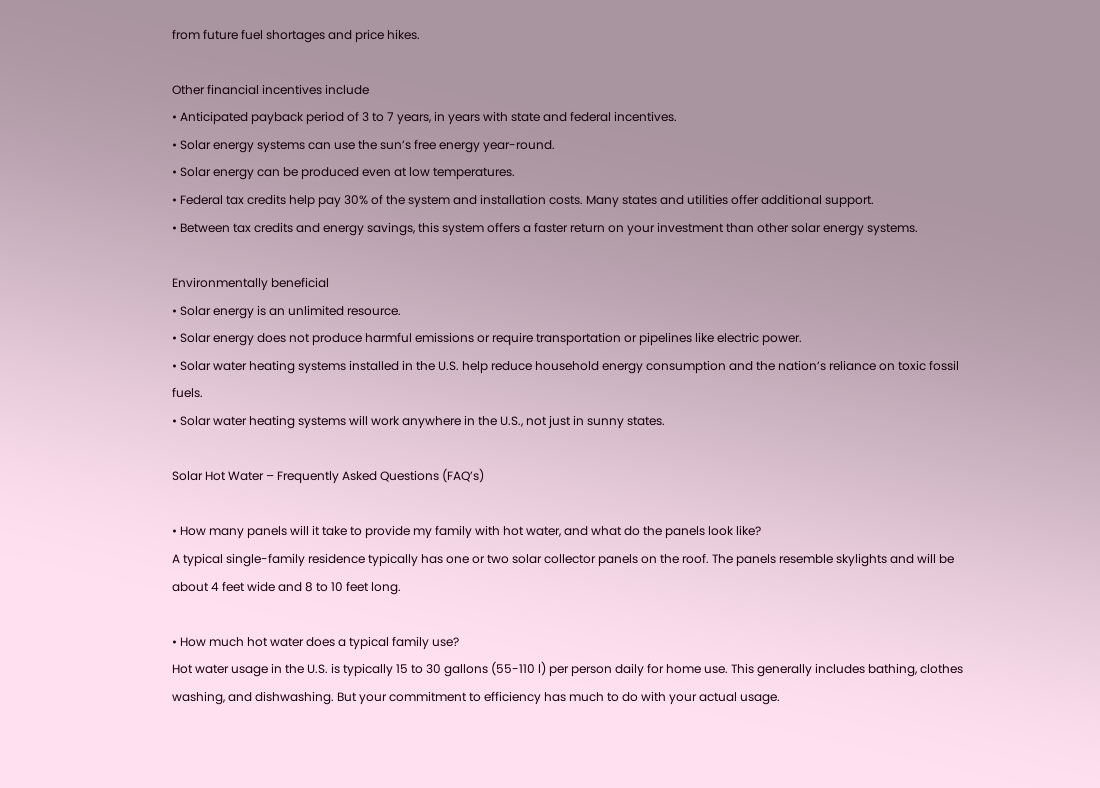from future fuel shortages and price hikes.

Other financial incentives include
• Anticipated payback period of 3 to 7 years, in years with state and federal incentives.
• Solar energy systems can use the sun’s free energy year-round.
• Solar energy can be produced even at low temperatures.
• Federal tax credits help pay 30% of the system and installation costs. Many states and utilities offer additional support.
• Between tax credits and energy savings, this system offers a faster return on your investment than other solar energy systems.

Environmentally beneficial
• Solar energy is an unlimited resource.
• Solar energy does not produce harmful emissions or require transportation or pipelines like electric power.
• Solar water heating systems installed in the U.S. help reduce household energy consumption and the nation’s reliance on toxic fossil fuels.
• Solar water heating systems will work anywhere in the U.S., not just in sunny states.

Solar Hot Water – Frequently Asked Questions (FAQ’s)

• How many panels will it take to provide my family with hot water, and what do the panels look like?
A typical single-family residence typically has one or two solar collector panels on the roof. The panels resemble skylights and will be about 4 feet wide and 8 to 10 feet long.

• How much hot water does a typical family use?
Hot water usage in the U.S. is typically 15 to 30 gallons (55-110 l) per person daily for home use. This generally includes bathing, clothes washing, and dishwashing. But your commitment to efficiency has much to do with your actual usage.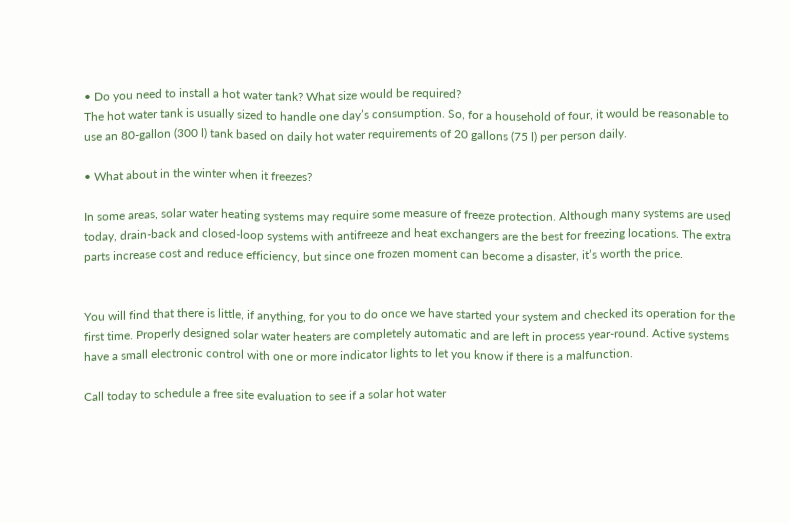• Do you need to install a hot water tank? What size would be required?
The hot water tank is usually sized to handle one day’s consumption. So, for a household of four, it would be reasonable to use an 80-gallon (300 l) tank based on daily hot water requirements of 20 gallons (75 l) per person daily.

• What about in the winter when it freezes?

In some areas, solar water heating systems may require some measure of freeze protection. Although many systems are used today, drain-back and closed-loop systems with antifreeze and heat exchangers are the best for freezing locations. The extra parts increase cost and reduce efficiency, but since one frozen moment can become a disaster, it’s worth the price.


You will find that there is little, if anything, for you to do once we have started your system and checked its operation for the first time. Properly designed solar water heaters are completely automatic and are left in process year-round. Active systems have a small electronic control with one or more indicator lights to let you know if there is a malfunction.

Call today to schedule a free site evaluation to see if a solar hot water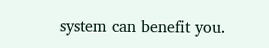system can benefit you.